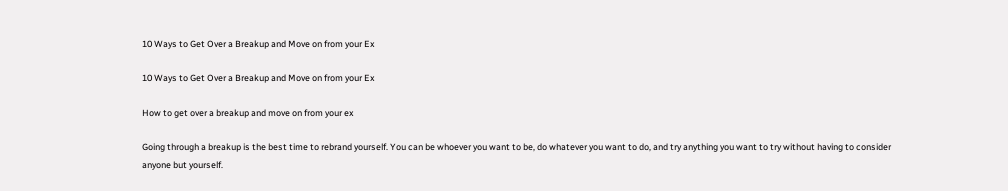10 Ways to Get Over a Breakup and Move on from your Ex

10 Ways to Get Over a Breakup and Move on from your Ex

How to get over a breakup and move on from your ex

Going through a breakup is the best time to rebrand yourself. You can be whoever you want to be, do whatever you want to do, and try anything you want to try without having to consider anyone but yourself.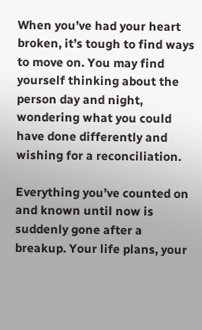When you’ve had your heart broken, it’s tough to find ways to move on. You may find yourself thinking about the person day and night, wondering what you could have done differently and wishing for a reconciliation.

Everything you’ve counted on and known until now is suddenly gone after a breakup. Your life plans, your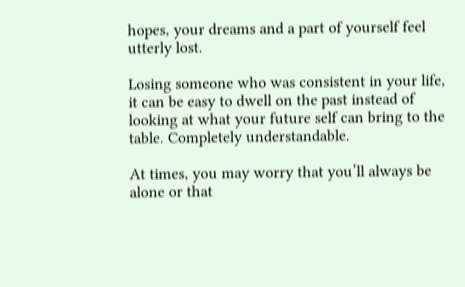hopes, your dreams and a part of yourself feel utterly lost.

Losing someone who was consistent in your life, it can be easy to dwell on the past instead of looking at what your future self can bring to the table. Completely understandable.

At times, you may worry that you’ll always be alone or that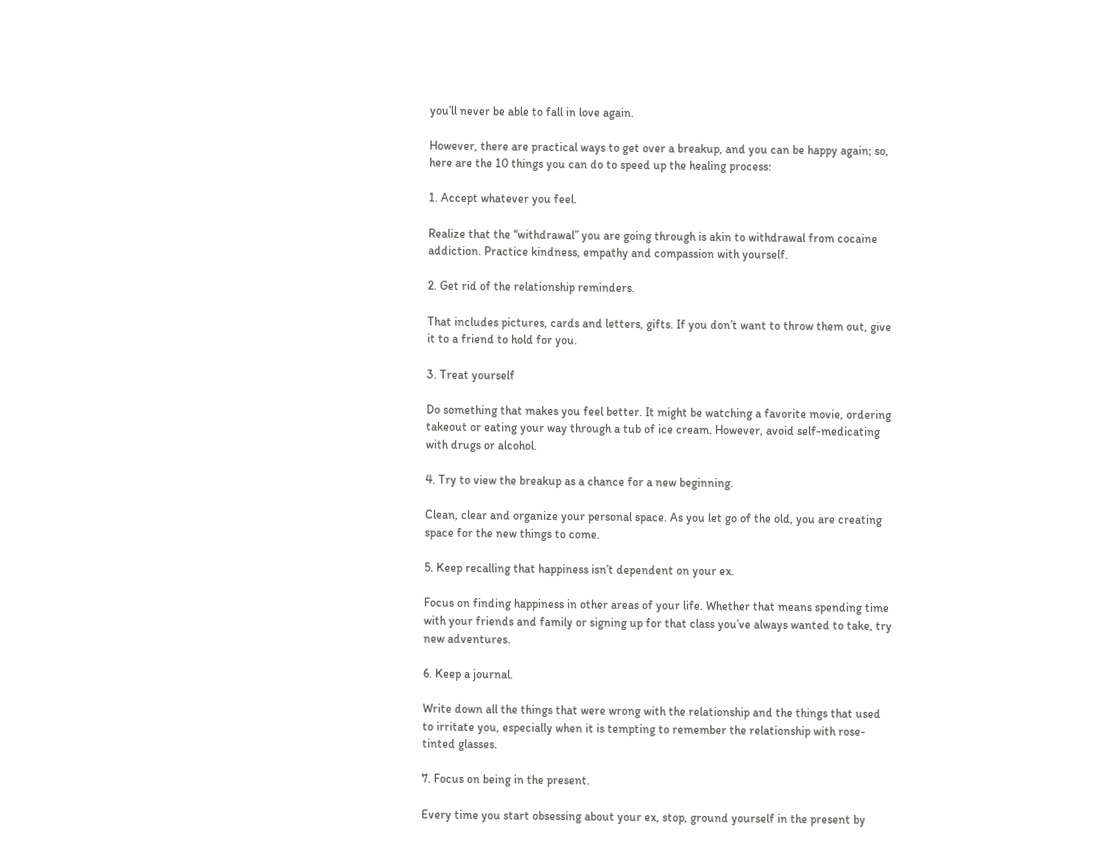you’ll never be able to fall in love again.

However, there are practical ways to get over a breakup, and you can be happy again; so, here are the 10 things you can do to speed up the healing process:

1. Accept whatever you feel.

Realize that the “withdrawal” you are going through is akin to withdrawal from cocaine addiction. Practice kindness, empathy and compassion with yourself.

2. Get rid of the relationship reminders.

That includes pictures, cards and letters, gifts. If you don’t want to throw them out, give it to a friend to hold for you.

3. Treat yourself

Do something that makes you feel better. It might be watching a favorite movie, ordering takeout or eating your way through a tub of ice cream. However, avoid self-medicating with drugs or alcohol.

4. Try to view the breakup as a chance for a new beginning.

Clean, clear and organize your personal space. As you let go of the old, you are creating space for the new things to come.

5. Keep recalling that happiness isn’t dependent on your ex.

Focus on finding happiness in other areas of your life. Whether that means spending time with your friends and family or signing up for that class you’ve always wanted to take, try new adventures.

6. Keep a journal.

Write down all the things that were wrong with the relationship and the things that used to irritate you, especially when it is tempting to remember the relationship with rose-tinted glasses.

7. Focus on being in the present.

Every time you start obsessing about your ex, stop, ground yourself in the present by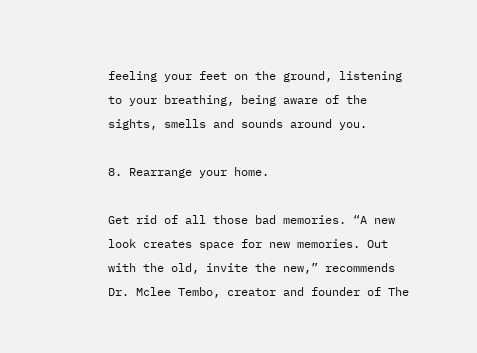feeling your feet on the ground, listening to your breathing, being aware of the sights, smells and sounds around you.

8. Rearrange your home.

Get rid of all those bad memories. “A new look creates space for new memories. Out with the old, invite the new,” recommends Dr. Mclee Tembo, creator and founder of The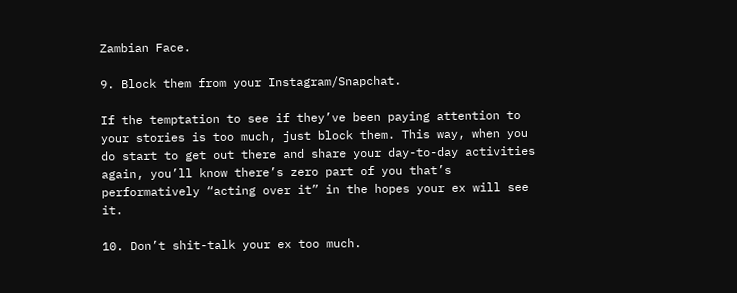Zambian Face.

9. Block them from your Instagram/Snapchat.

If the temptation to see if they’ve been paying attention to your stories is too much, just block them. This way, when you do start to get out there and share your day-to-day activities again, you’ll know there’s zero part of you that’s performatively “acting over it” in the hopes your ex will see it.

10. Don’t shit-talk your ex too much.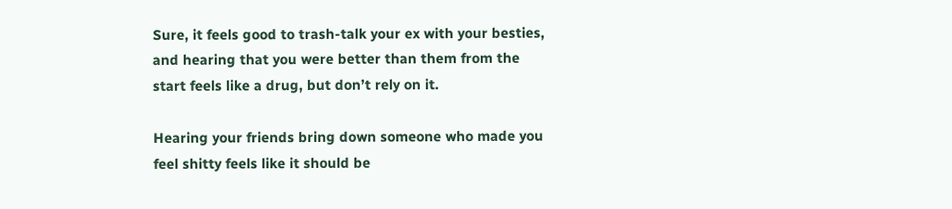Sure, it feels good to trash-talk your ex with your besties, and hearing that you were better than them from the start feels like a drug, but don’t rely on it.

Hearing your friends bring down someone who made you feel shitty feels like it should be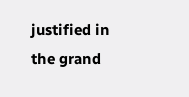justified in the grand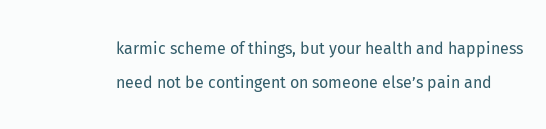karmic scheme of things, but your health and happiness need not be contingent on someone else’s pain and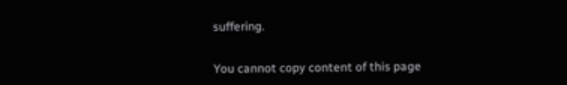suffering.


You cannot copy content of this page